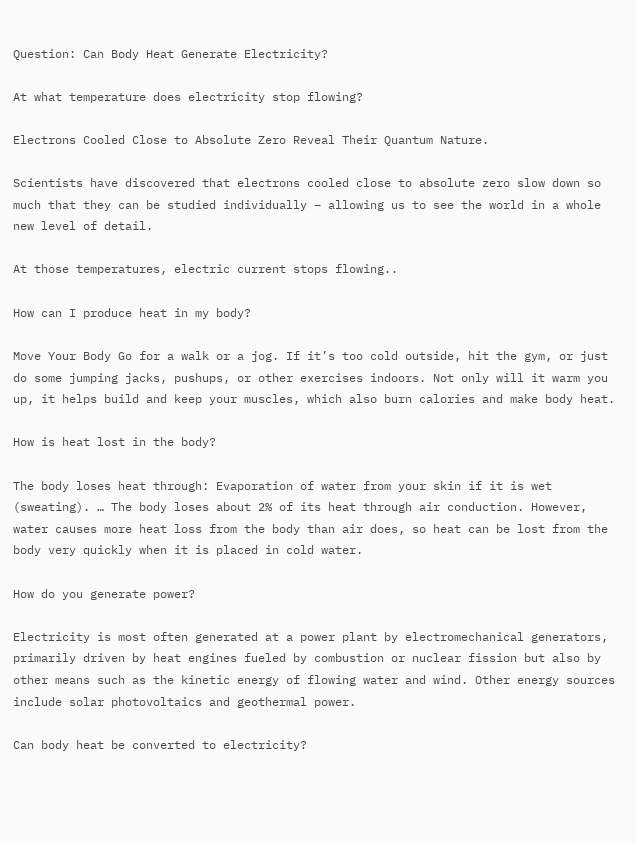Question: Can Body Heat Generate Electricity?

At what temperature does electricity stop flowing?

Electrons Cooled Close to Absolute Zero Reveal Their Quantum Nature.

Scientists have discovered that electrons cooled close to absolute zero slow down so much that they can be studied individually – allowing us to see the world in a whole new level of detail.

At those temperatures, electric current stops flowing..

How can I produce heat in my body?

Move Your Body Go for a walk or a jog. If it’s too cold outside, hit the gym, or just do some jumping jacks, pushups, or other exercises indoors. Not only will it warm you up, it helps build and keep your muscles, which also burn calories and make body heat.

How is heat lost in the body?

The body loses heat through: Evaporation of water from your skin if it is wet (sweating). … The body loses about 2% of its heat through air conduction. However, water causes more heat loss from the body than air does, so heat can be lost from the body very quickly when it is placed in cold water.

How do you generate power?

Electricity is most often generated at a power plant by electromechanical generators, primarily driven by heat engines fueled by combustion or nuclear fission but also by other means such as the kinetic energy of flowing water and wind. Other energy sources include solar photovoltaics and geothermal power.

Can body heat be converted to electricity?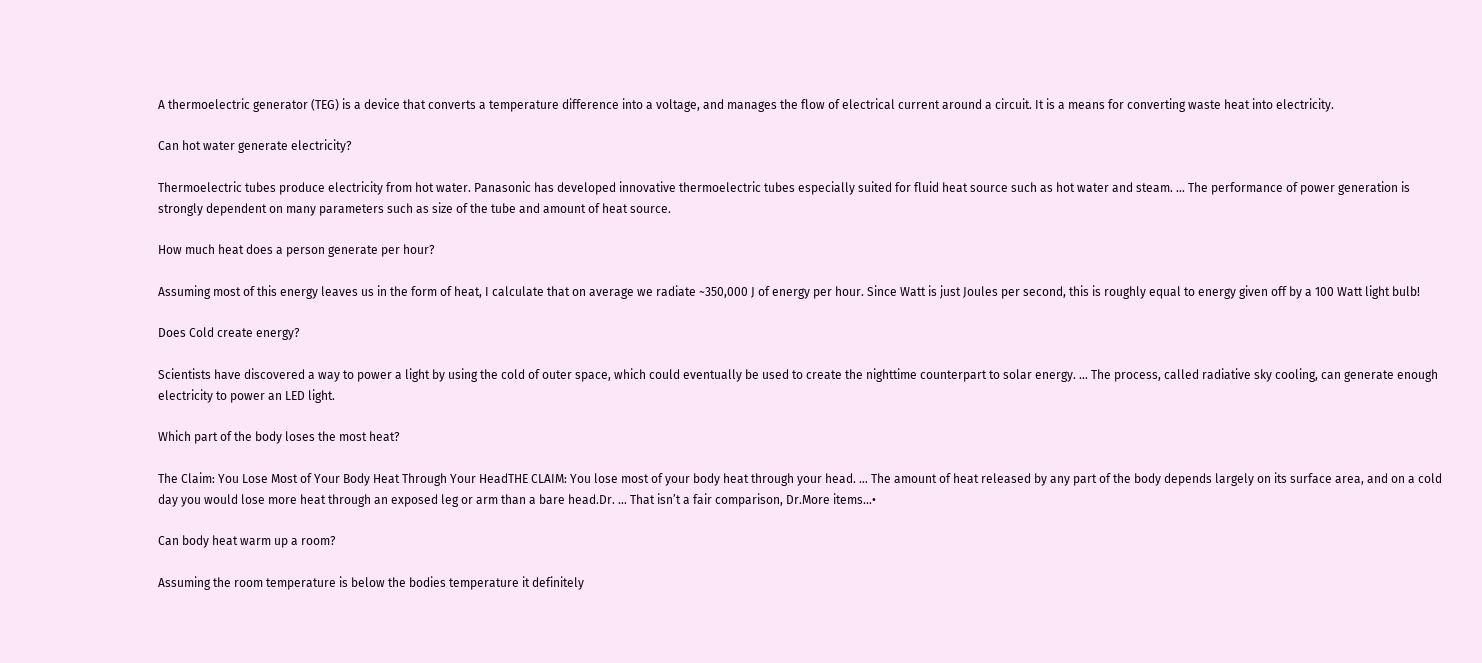A thermoelectric generator (TEG) is a device that converts a temperature difference into a voltage, and manages the flow of electrical current around a circuit. It is a means for converting waste heat into electricity.

Can hot water generate electricity?

Thermoelectric tubes produce electricity from hot water. Panasonic has developed innovative thermoelectric tubes especially suited for fluid heat source such as hot water and steam. … The performance of power generation is strongly dependent on many parameters such as size of the tube and amount of heat source.

How much heat does a person generate per hour?

Assuming most of this energy leaves us in the form of heat, I calculate that on average we radiate ~350,000 J of energy per hour. Since Watt is just Joules per second, this is roughly equal to energy given off by a 100 Watt light bulb!

Does Cold create energy?

Scientists have discovered a way to power a light by using the cold of outer space, which could eventually be used to create the nighttime counterpart to solar energy. … The process, called radiative sky cooling, can generate enough electricity to power an LED light.

Which part of the body loses the most heat?

The Claim: You Lose Most of Your Body Heat Through Your HeadTHE CLAIM: You lose most of your body heat through your head. … The amount of heat released by any part of the body depends largely on its surface area, and on a cold day you would lose more heat through an exposed leg or arm than a bare head.Dr. … That isn’t a fair comparison, Dr.More items…•

Can body heat warm up a room?

Assuming the room temperature is below the bodies temperature it definitely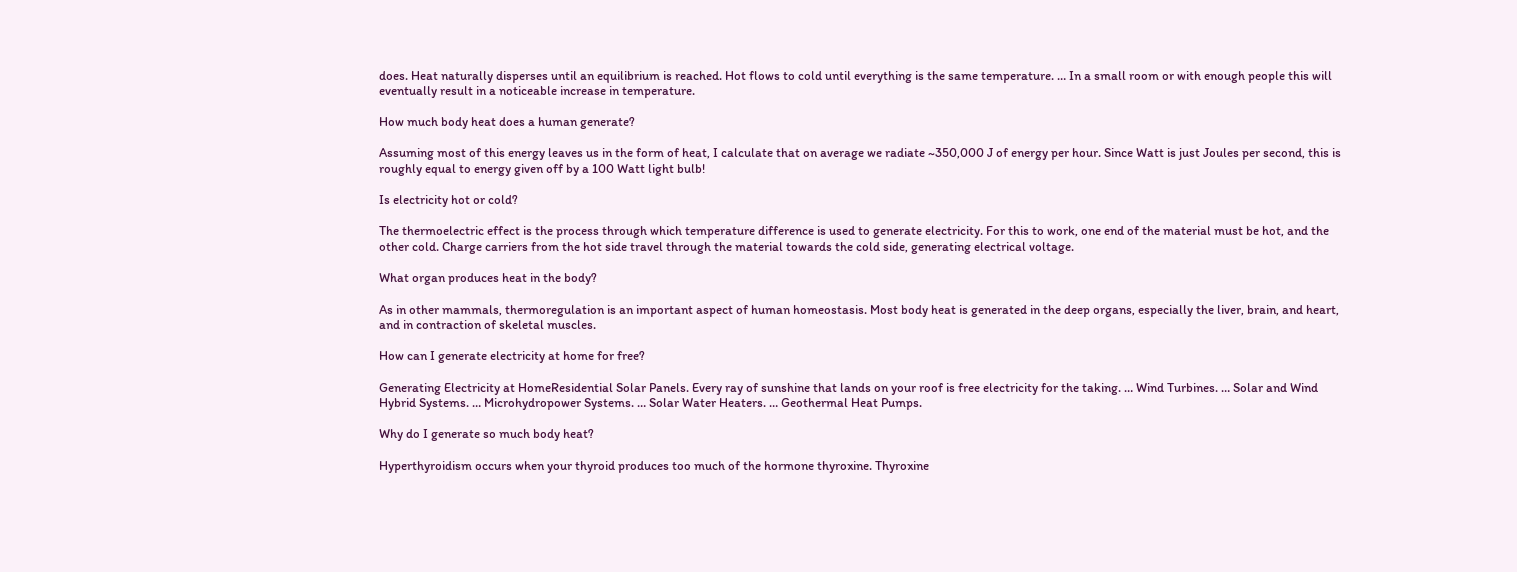does. Heat naturally disperses until an equilibrium is reached. Hot flows to cold until everything is the same temperature. … In a small room or with enough people this will eventually result in a noticeable increase in temperature.

How much body heat does a human generate?

Assuming most of this energy leaves us in the form of heat, I calculate that on average we radiate ~350,000 J of energy per hour. Since Watt is just Joules per second, this is roughly equal to energy given off by a 100 Watt light bulb!

Is electricity hot or cold?

The thermoelectric effect is the process through which temperature difference is used to generate electricity. For this to work, one end of the material must be hot, and the other cold. Charge carriers from the hot side travel through the material towards the cold side, generating electrical voltage.

What organ produces heat in the body?

As in other mammals, thermoregulation is an important aspect of human homeostasis. Most body heat is generated in the deep organs, especially the liver, brain, and heart, and in contraction of skeletal muscles.

How can I generate electricity at home for free?

Generating Electricity at HomeResidential Solar Panels. Every ray of sunshine that lands on your roof is free electricity for the taking. … Wind Turbines. … Solar and Wind Hybrid Systems. … Microhydropower Systems. … Solar Water Heaters. … Geothermal Heat Pumps.

Why do I generate so much body heat?

Hyperthyroidism occurs when your thyroid produces too much of the hormone thyroxine. Thyroxine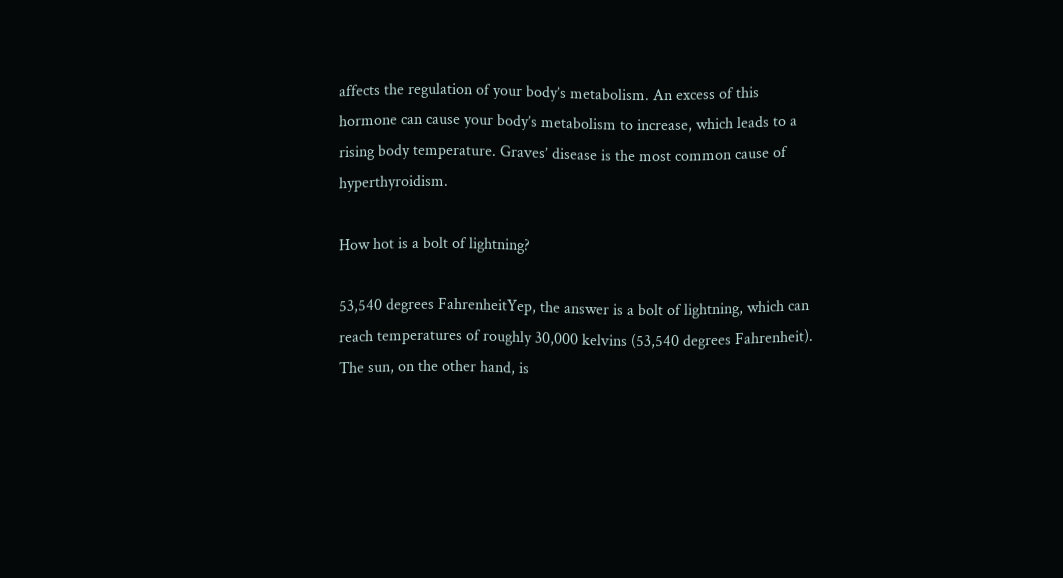affects the regulation of your body’s metabolism. An excess of this hormone can cause your body’s metabolism to increase, which leads to a rising body temperature. Graves’ disease is the most common cause of hyperthyroidism.

How hot is a bolt of lightning?

53,540 degrees FahrenheitYep, the answer is a bolt of lightning, which can reach temperatures of roughly 30,000 kelvins (53,540 degrees Fahrenheit). The sun, on the other hand, is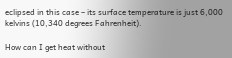eclipsed in this case – its surface temperature is just 6,000 kelvins (10,340 degrees Fahrenheit).

How can I get heat without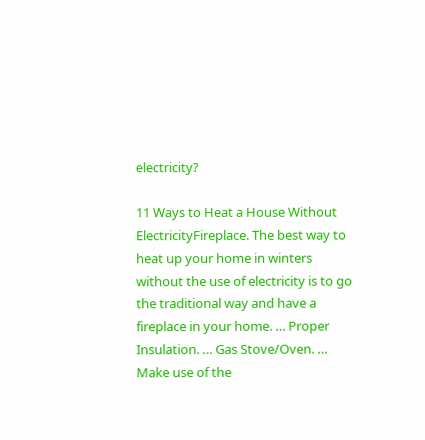electricity?

11 Ways to Heat a House Without ElectricityFireplace. The best way to heat up your home in winters without the use of electricity is to go the traditional way and have a fireplace in your home. … Proper Insulation. … Gas Stove/Oven. … Make use of the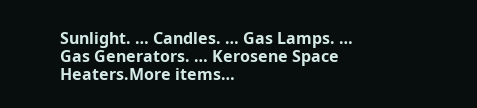Sunlight. … Candles. … Gas Lamps. … Gas Generators. … Kerosene Space Heaters.More items…